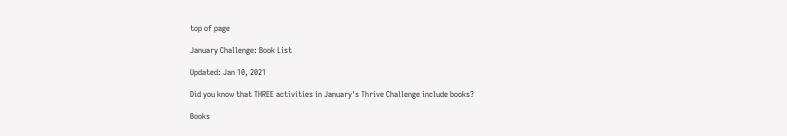top of page

January Challenge: Book List

Updated: Jan 10, 2021

Did you know that THREE activities in January's Thrive Challenge include books?

Books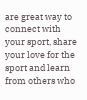are great way to connect with your sport, share your love for the sport and learn from others who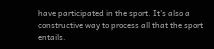have participated in the sport. It's also a constructive way to process all that the sport entails.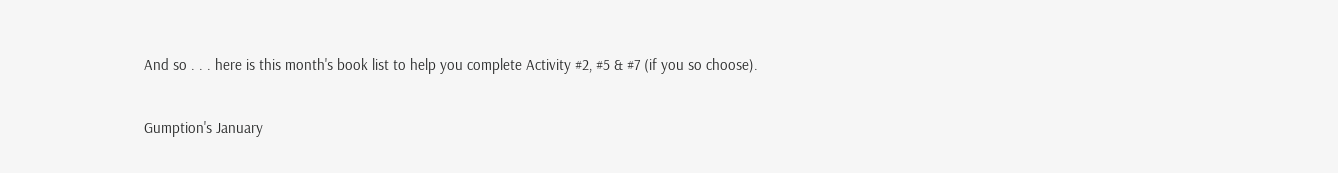And so . . . here is this month's book list to help you complete Activity #2, #5 & #7 (if you so choose).

Gumption's January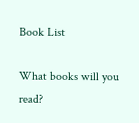Book List

What books will you read?